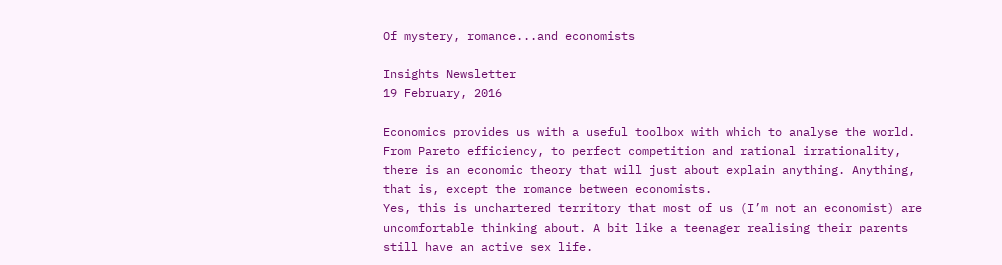Of mystery, romance...and economists

Insights Newsletter
19 February, 2016

Economics provides us with a useful toolbox with which to analyse the world. From Pareto efficiency, to perfect competition and rational irrationality, there is an economic theory that will just about explain anything. Anything, that is, except the romance between economists.
Yes, this is unchartered territory that most of us (I’m not an economist) are uncomfortable thinking about. A bit like a teenager realising their parents still have an active sex life.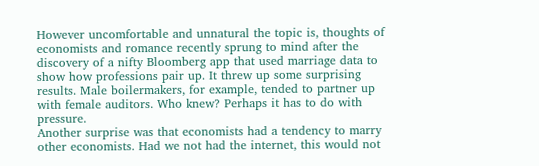However uncomfortable and unnatural the topic is, thoughts of economists and romance recently sprung to mind after the discovery of a nifty Bloomberg app that used marriage data to show how professions pair up. It threw up some surprising results. Male boilermakers, for example, tended to partner up with female auditors. Who knew? Perhaps it has to do with pressure.
Another surprise was that economists had a tendency to marry other economists. Had we not had the internet, this would not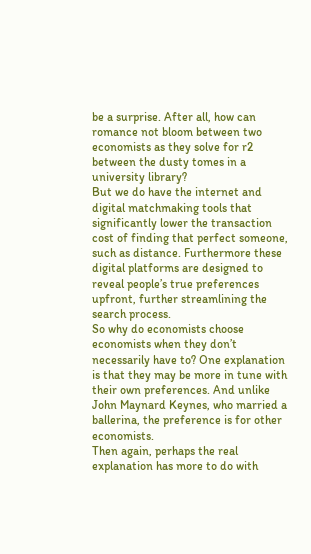be a surprise. After all, how can romance not bloom between two economists as they solve for r2 between the dusty tomes in a university library?
But we do have the internet and digital matchmaking tools that significantly lower the transaction cost of finding that perfect someone, such as distance. Furthermore these digital platforms are designed to reveal people’s true preferences upfront, further streamlining the search process.
So why do economists choose economists when they don’t necessarily have to? One explanation is that they may be more in tune with their own preferences. And unlike John Maynard Keynes, who married a ballerina, the preference is for other economists.
Then again, perhaps the real explanation has more to do with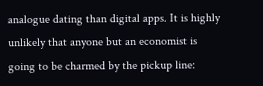analogue dating than digital apps. It is highly unlikely that anyone but an economist is going to be charmed by the pickup line: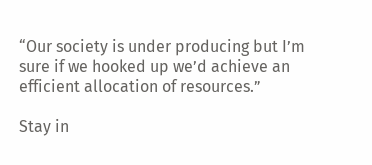“Our society is under producing but I’m sure if we hooked up we’d achieve an efficient allocation of resources.”

Stay in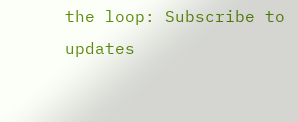the loop: Subscribe to updates